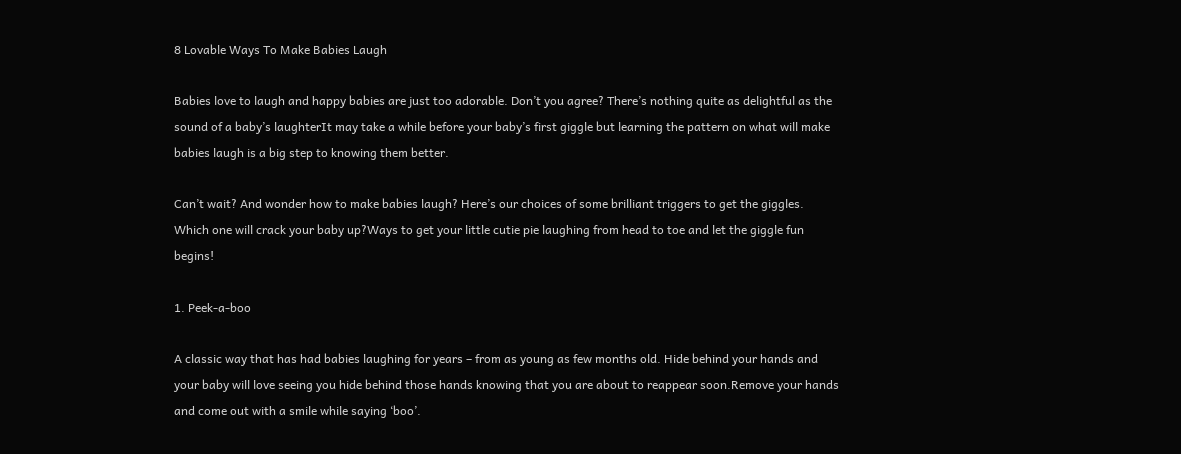8 Lovable Ways To Make Babies Laugh

Babies love to laugh and happy babies are just too adorable. Don’t you agree? There’s nothing quite as delightful as the sound of a baby’s laughterIt may take a while before your baby’s first giggle but learning the pattern on what will make babies laugh is a big step to knowing them better.

Can’t wait? And wonder how to make babies laugh? Here’s our choices of some brilliant triggers to get the giggles. Which one will crack your baby up?Ways to get your little cutie pie laughing from head to toe and let the giggle fun begins!

1. Peek-a-boo

A classic way that has had babies laughing for years – from as young as few months old. Hide behind your hands and your baby will love seeing you hide behind those hands knowing that you are about to reappear soon.Remove your hands and come out with a smile while saying ‘boo’.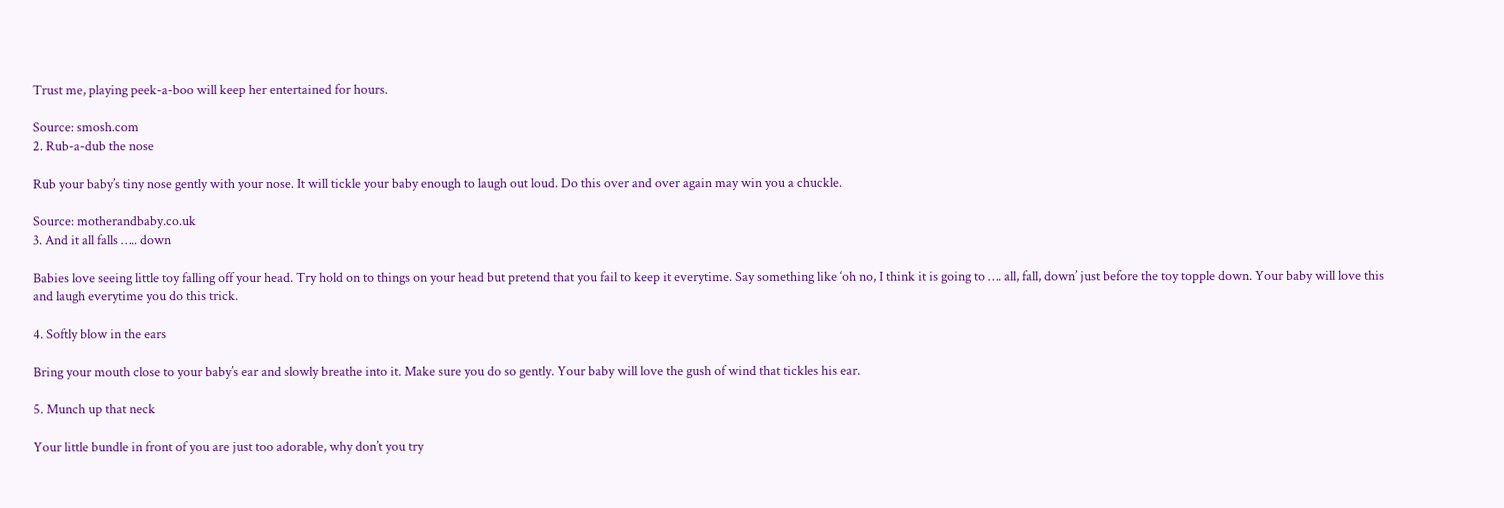Trust me, playing peek-a-boo will keep her entertained for hours.

Source: smosh.com
2. Rub-a-dub the nose

Rub your baby’s tiny nose gently with your nose. It will tickle your baby enough to laugh out loud. Do this over and over again may win you a chuckle.

Source: motherandbaby.co.uk
3. And it all falls ….. down

Babies love seeing little toy falling off your head. Try hold on to things on your head but pretend that you fail to keep it everytime. Say something like ‘oh no, I think it is going to …. all, fall, down’ just before the toy topple down. Your baby will love this and laugh everytime you do this trick.

4. Softly blow in the ears

Bring your mouth close to your baby’s ear and slowly breathe into it. Make sure you do so gently. Your baby will love the gush of wind that tickles his ear.

5. Munch up that neck

Your little bundle in front of you are just too adorable, why don’t you try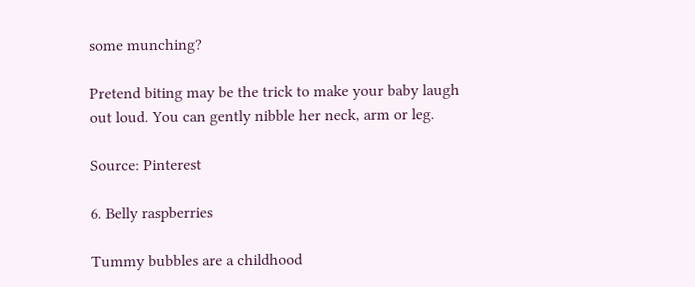some munching?

Pretend biting may be the trick to make your baby laugh out loud. You can gently nibble her neck, arm or leg.

Source: Pinterest

6. Belly raspberries

Tummy bubbles are a childhood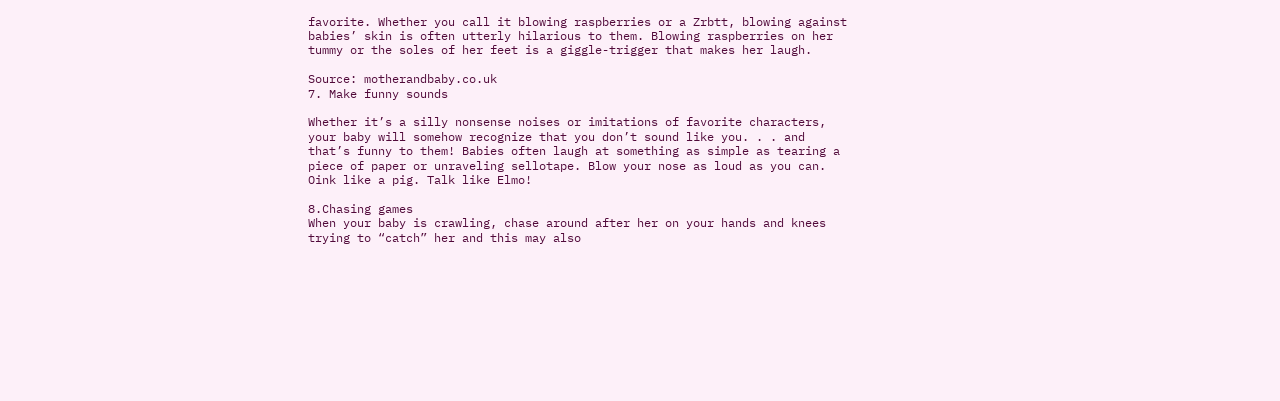favorite. Whether you call it blowing raspberries or a Zrbtt, blowing against babies’ skin is often utterly hilarious to them. Blowing raspberries on her tummy or the soles of her feet is a giggle-trigger that makes her laugh.

Source: motherandbaby.co.uk
7. Make funny sounds

Whether it’s a silly nonsense noises or imitations of favorite characters, your baby will somehow recognize that you don’t sound like you. . . and that’s funny to them! Babies often laugh at something as simple as tearing a piece of paper or unraveling sellotape. Blow your nose as loud as you can. Oink like a pig. Talk like Elmo!

8.Chasing games
When your baby is crawling, chase around after her on your hands and knees trying to “catch” her and this may also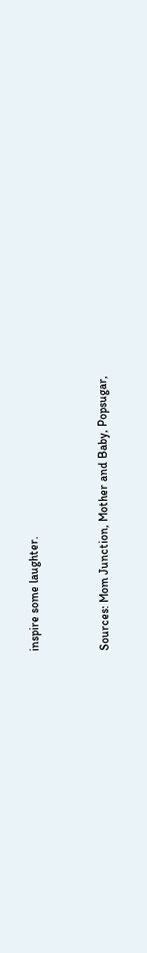inspire some laughter.


Sources: Mom Junction, Mother and Baby, Popsugar,